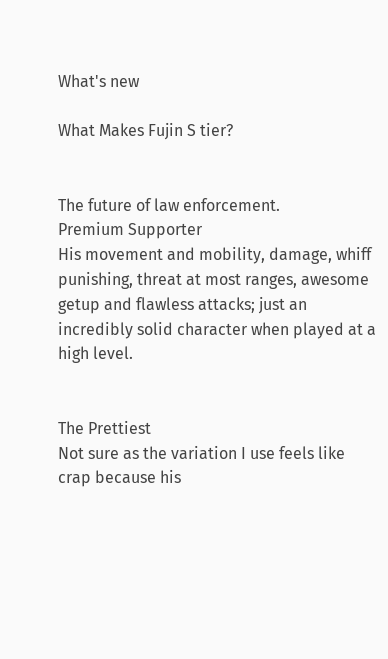What's new

What Makes Fujin S tier?


The future of law enforcement.
Premium Supporter
His movement and mobility, damage, whiff punishing, threat at most ranges, awesome getup and flawless attacks; just an incredibly solid character when played at a high level.


The Prettiest
Not sure as the variation I use feels like crap because his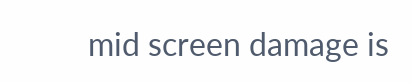mid screen damage is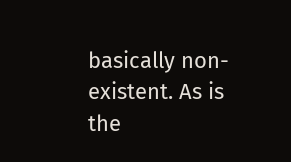basically non-existent. As is the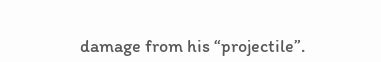damage from his “projectile”.